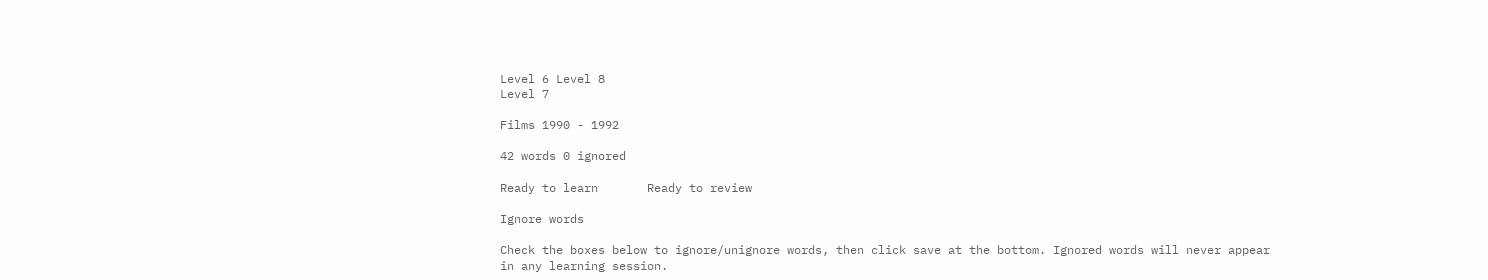Level 6 Level 8
Level 7

Films 1990 - 1992

42 words 0 ignored

Ready to learn       Ready to review

Ignore words

Check the boxes below to ignore/unignore words, then click save at the bottom. Ignored words will never appear in any learning session.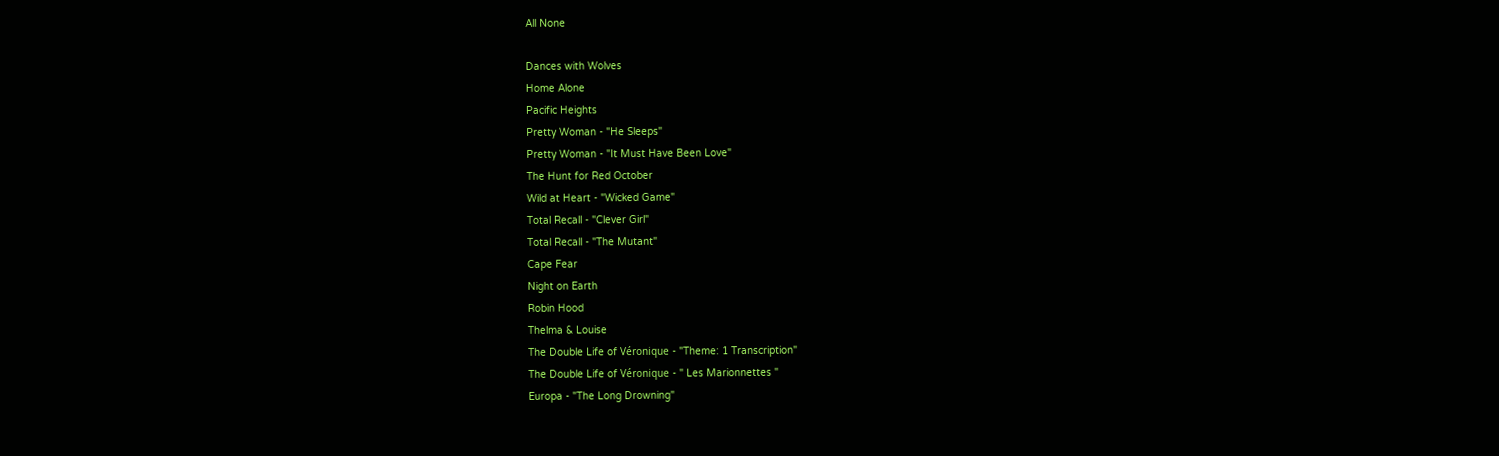All None

Dances with Wolves
Home Alone
Pacific Heights
Pretty Woman - "He Sleeps"
Pretty Woman - "It Must Have Been Love"
The Hunt for Red October
Wild at Heart - "Wicked Game"
Total Recall - "Clever Girl"
Total Recall - "The Mutant"
Cape Fear
Night on Earth
Robin Hood
Thelma & Louise
The Double Life of Véronique - "Theme: 1 Transcription"
The Double Life of Véronique - " Les Marionnettes "
Europa - "The Long Drowning"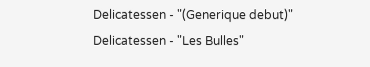Delicatessen - "(Generique debut)"
Delicatessen - "Les Bulles"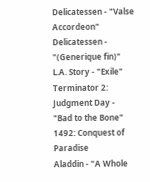Delicatessen - "Valse Accordeon"
Delicatessen - "(Generique fin)"
L.A. Story - "Exile"
Terminator 2: Judgment Day - "Bad to the Bone"
1492: Conquest of Paradise
Aladdin - "A Whole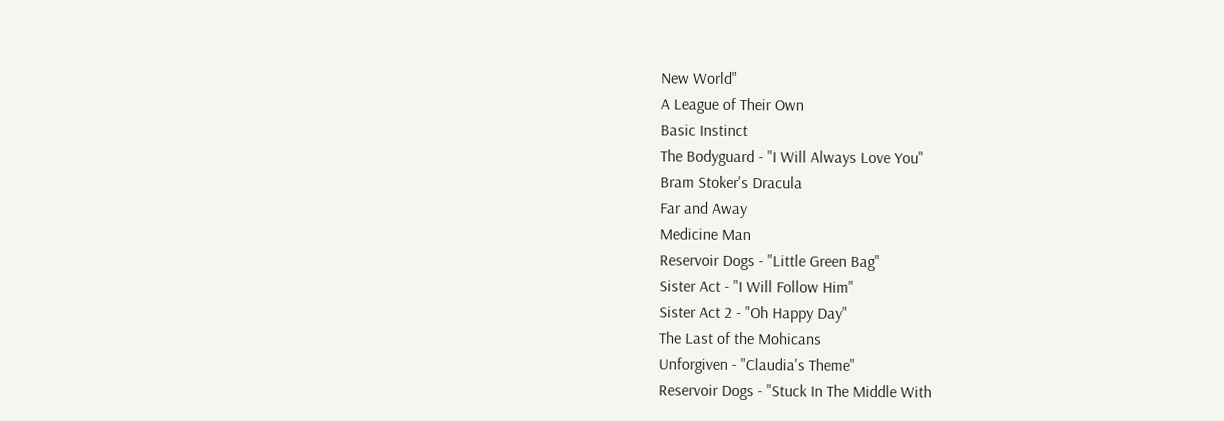New World"
A League of Their Own
Basic Instinct
The Bodyguard - "I Will Always Love You"
Bram Stoker's Dracula
Far and Away
Medicine Man
Reservoir Dogs - "Little Green Bag"
Sister Act - "I Will Follow Him"
Sister Act 2 - "Oh Happy Day"
The Last of the Mohicans
Unforgiven - "Claudia's Theme"
Reservoir Dogs - "Stuck In The Middle With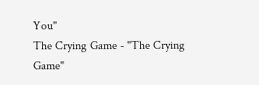You"
The Crying Game - "The Crying Game"